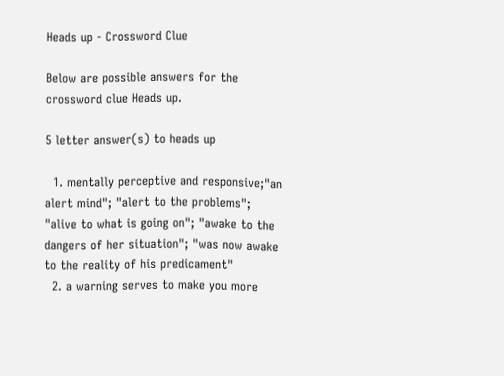Heads up - Crossword Clue

Below are possible answers for the crossword clue Heads up.

5 letter answer(s) to heads up

  1. mentally perceptive and responsive;"an alert mind"; "alert to the problems"; "alive to what is going on"; "awake to the dangers of her situation"; "was now awake to the reality of his predicament"
  2. a warning serves to make you more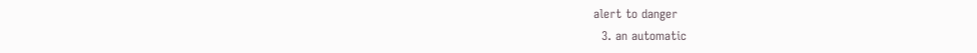alert to danger
  3. an automatic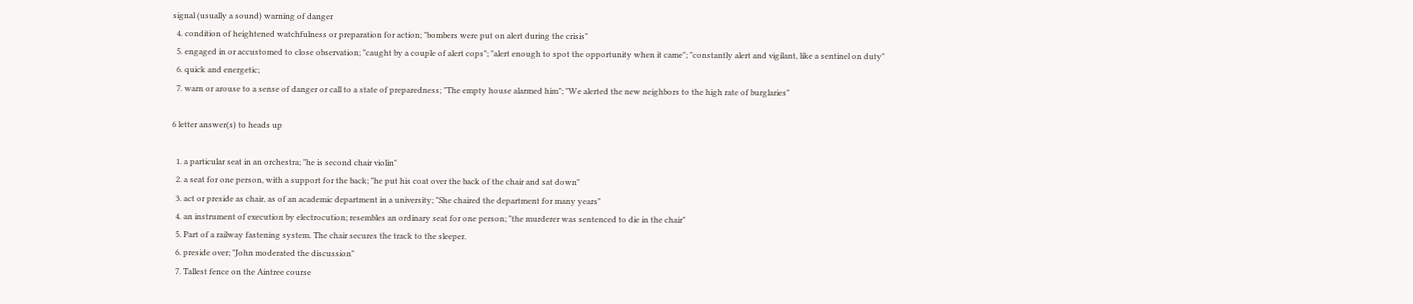signal (usually a sound) warning of danger
  4. condition of heightened watchfulness or preparation for action; "bombers were put on alert during the crisis"
  5. engaged in or accustomed to close observation; "caught by a couple of alert cops"; "alert enough to spot the opportunity when it came"; "constantly alert and vigilant, like a sentinel on duty"
  6. quick and energetic;
  7. warn or arouse to a sense of danger or call to a state of preparedness; "The empty house alarmed him"; "We alerted the new neighbors to the high rate of burglaries"

6 letter answer(s) to heads up

  1. a particular seat in an orchestra; "he is second chair violin"
  2. a seat for one person, with a support for the back; "he put his coat over the back of the chair and sat down"
  3. act or preside as chair, as of an academic department in a university; "She chaired the department for many years"
  4. an instrument of execution by electrocution; resembles an ordinary seat for one person; "the murderer was sentenced to die in the chair"
  5. Part of a railway fastening system. The chair secures the track to the sleeper.
  6. preside over; "John moderated the discussion"
  7. Tallest fence on the Aintree course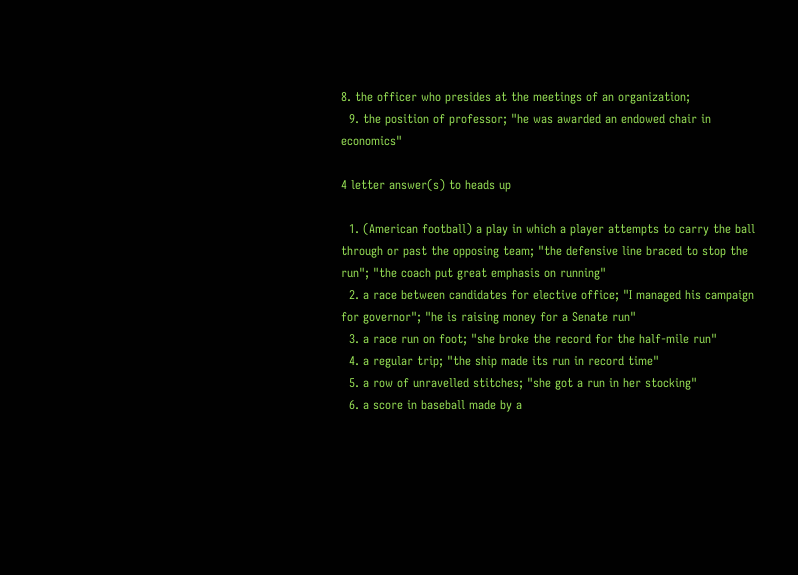8. the officer who presides at the meetings of an organization;
  9. the position of professor; "he was awarded an endowed chair in economics"

4 letter answer(s) to heads up

  1. (American football) a play in which a player attempts to carry the ball through or past the opposing team; "the defensive line braced to stop the run"; "the coach put great emphasis on running"
  2. a race between candidates for elective office; "I managed his campaign for governor"; "he is raising money for a Senate run"
  3. a race run on foot; "she broke the record for the half-mile run"
  4. a regular trip; "the ship made its run in record time"
  5. a row of unravelled stitches; "she got a run in her stocking"
  6. a score in baseball made by a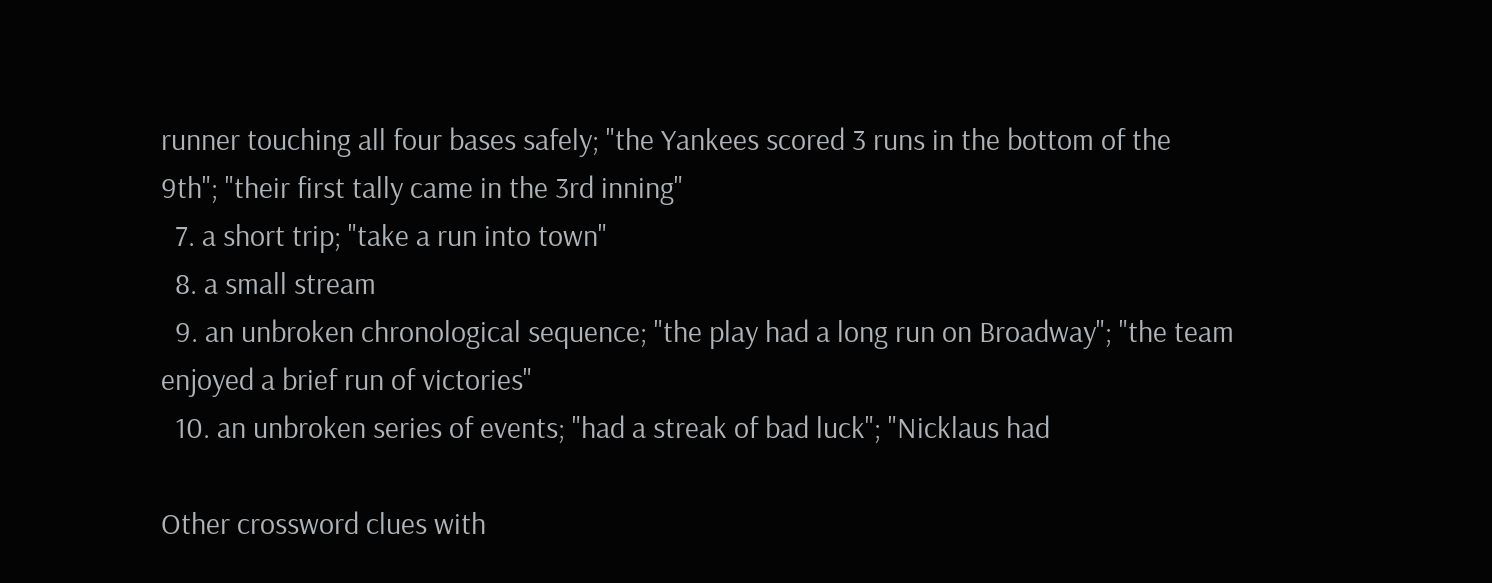runner touching all four bases safely; "the Yankees scored 3 runs in the bottom of the 9th"; "their first tally came in the 3rd inning"
  7. a short trip; "take a run into town"
  8. a small stream
  9. an unbroken chronological sequence; "the play had a long run on Broadway"; "the team enjoyed a brief run of victories"
  10. an unbroken series of events; "had a streak of bad luck"; "Nicklaus had

Other crossword clues with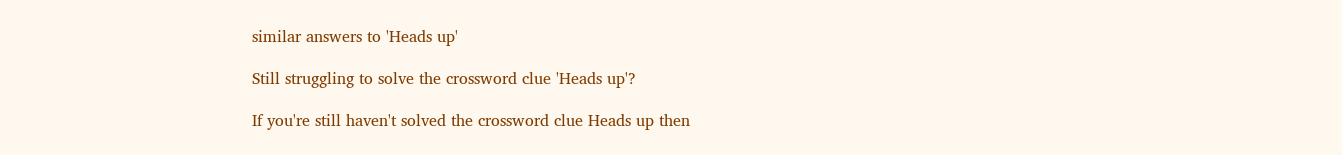similar answers to 'Heads up'

Still struggling to solve the crossword clue 'Heads up'?

If you're still haven't solved the crossword clue Heads up then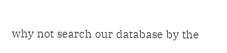why not search our database by the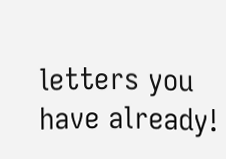letters you have already!